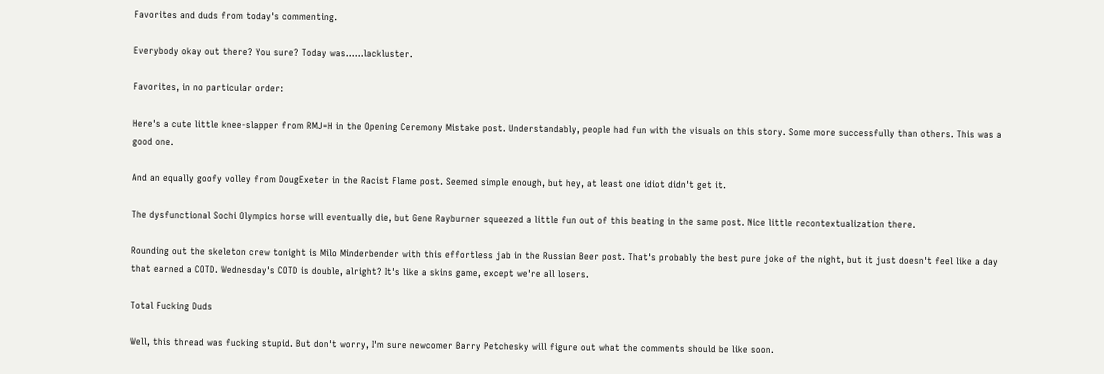Favorites and duds from today's commenting.

Everybody okay out there? You sure? Today was......lackluster.

Favorites, in no particular order:

Here's a cute little knee-slapper from RMJ=H in the Opening Ceremony Mistake post. Understandably, people had fun with the visuals on this story. Some more successfully than others. This was a good one.

And an equally goofy volley from DougExeter in the Racist Flame post. Seemed simple enough, but hey, at least one idiot didn't get it.

The dysfunctional Sochi Olympics horse will eventually die, but Gene Rayburner squeezed a little fun out of this beating in the same post. Nice little recontextualization there.

Rounding out the skeleton crew tonight is Milo Minderbender with this effortless jab in the Russian Beer post. That's probably the best pure joke of the night, but it just doesn't feel like a day that earned a COTD. Wednesday's COTD is double, alright? It's like a skins game, except we're all losers.

Total Fucking Duds

Well, this thread was fucking stupid. But don't worry, I'm sure newcomer Barry Petchesky will figure out what the comments should be like soon.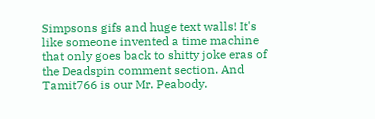Simpsons gifs and huge text walls! It's like someone invented a time machine that only goes back to shitty joke eras of the Deadspin comment section. And Tamit766 is our Mr. Peabody.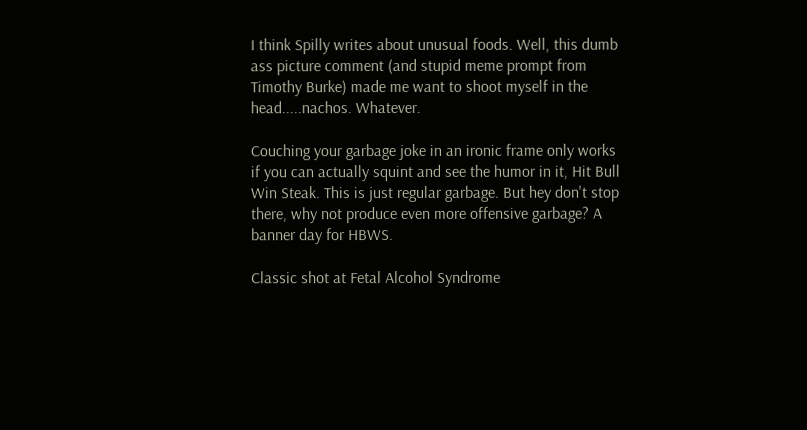I think Spilly writes about unusual foods. Well, this dumb ass picture comment (and stupid meme prompt from Timothy Burke) made me want to shoot myself in the head.....nachos. Whatever.

Couching your garbage joke in an ironic frame only works if you can actually squint and see the humor in it, Hit Bull Win Steak. This is just regular garbage. But hey don't stop there, why not produce even more offensive garbage? A banner day for HBWS.

Classic shot at Fetal Alcohol Syndrome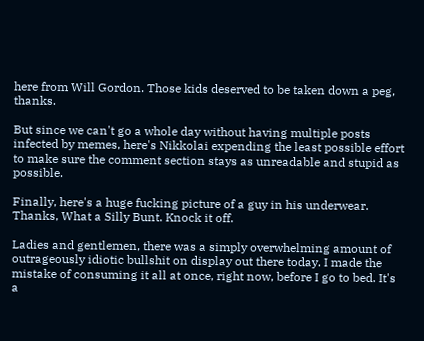here from Will Gordon. Those kids deserved to be taken down a peg, thanks.

But since we can't go a whole day without having multiple posts infected by memes, here's Nikkolai expending the least possible effort to make sure the comment section stays as unreadable and stupid as possible.

Finally, here's a huge fucking picture of a guy in his underwear. Thanks, What a Silly Bunt. Knock it off.

Ladies and gentlemen, there was a simply overwhelming amount of outrageously idiotic bullshit on display out there today. I made the mistake of consuming it all at once, right now, before I go to bed. It's a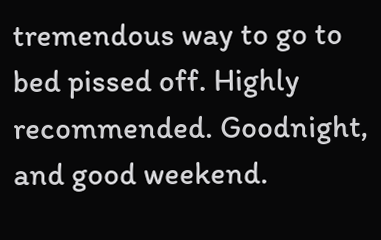tremendous way to go to bed pissed off. Highly recommended. Goodnight, and good weekend.